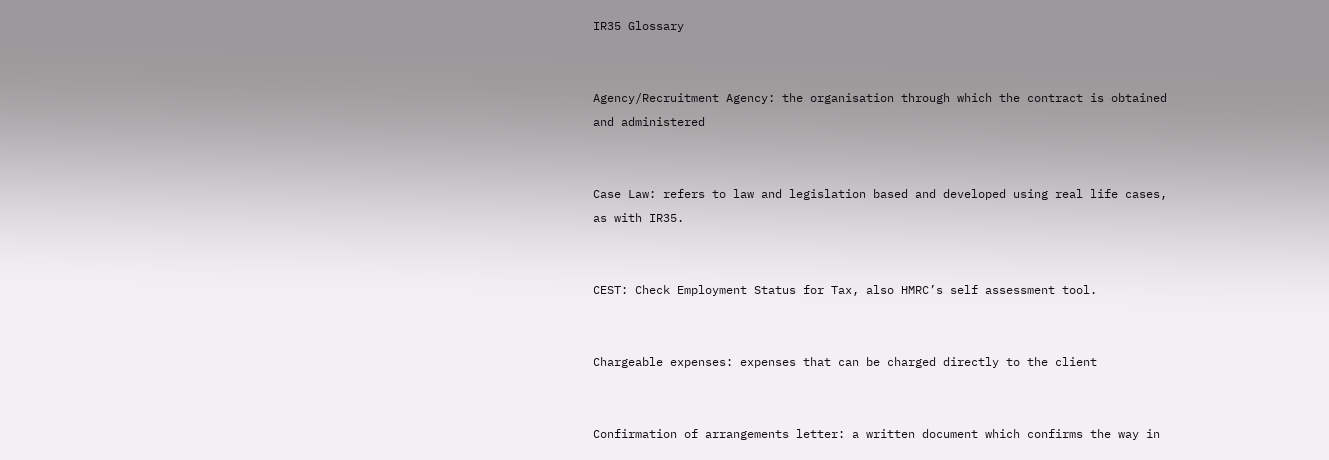IR35 Glossary


Agency/Recruitment Agency: the organisation through which the contract is obtained and administered


Case Law: refers to law and legislation based and developed using real life cases, as with IR35.


CEST: Check Employment Status for Tax, also HMRC’s self assessment tool.


Chargeable expenses: expenses that can be charged directly to the client


Confirmation of arrangements letter: a written document which confirms the way in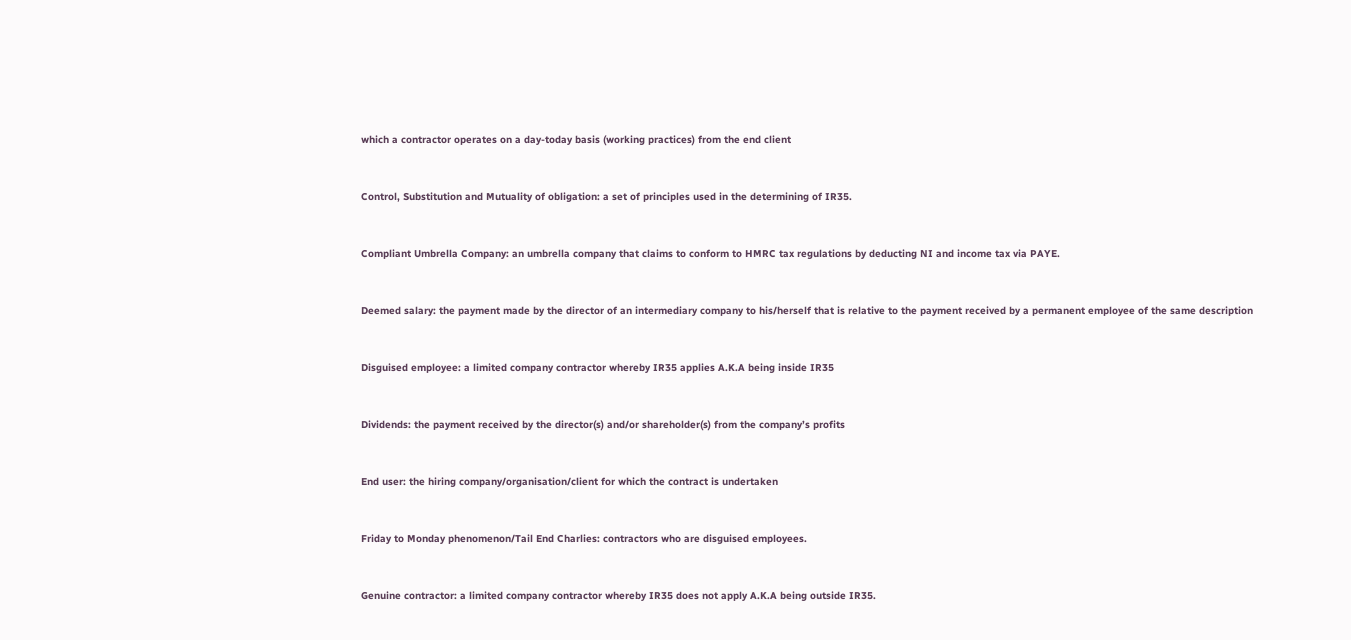which a contractor operates on a day-today basis (working practices) from the end client


Control, Substitution and Mutuality of obligation: a set of principles used in the determining of IR35.


Compliant Umbrella Company: an umbrella company that claims to conform to HMRC tax regulations by deducting NI and income tax via PAYE.


Deemed salary: the payment made by the director of an intermediary company to his/herself that is relative to the payment received by a permanent employee of the same description


Disguised employee: a limited company contractor whereby IR35 applies A.K.A being inside IR35


Dividends: the payment received by the director(s) and/or shareholder(s) from the company’s profits


End user: the hiring company/organisation/client for which the contract is undertaken


Friday to Monday phenomenon/Tail End Charlies: contractors who are disguised employees.


Genuine contractor: a limited company contractor whereby IR35 does not apply A.K.A being outside IR35.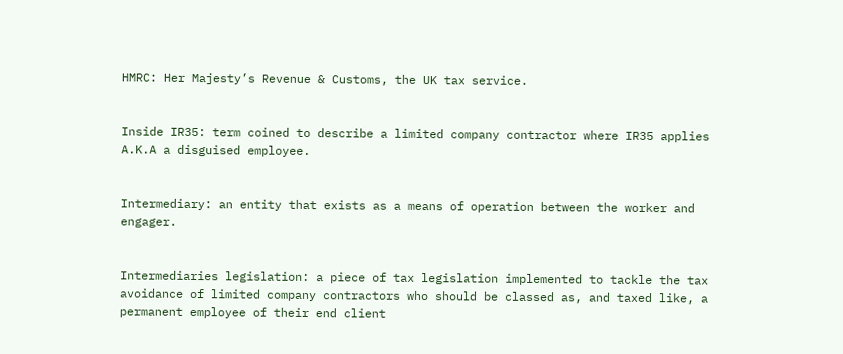HMRC: Her Majesty’s Revenue & Customs, the UK tax service.


Inside IR35: term coined to describe a limited company contractor where IR35 applies A.K.A a disguised employee.


Intermediary: an entity that exists as a means of operation between the worker and engager.


Intermediaries legislation: a piece of tax legislation implemented to tackle the tax avoidance of limited company contractors who should be classed as, and taxed like, a permanent employee of their end client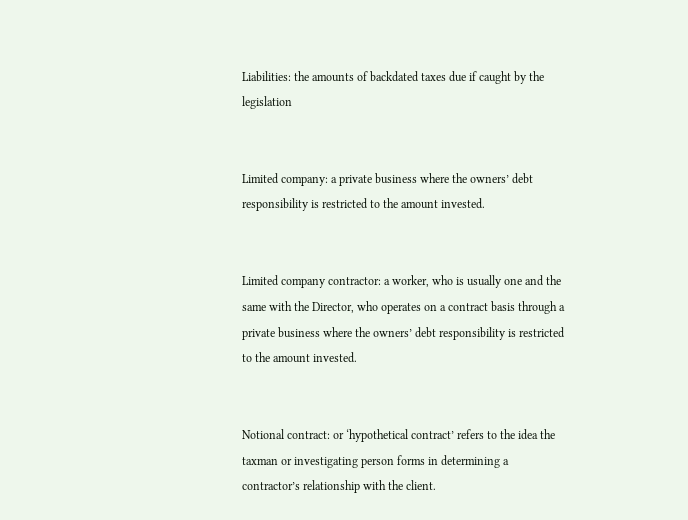Liabilities: the amounts of backdated taxes due if caught by the legislation


Limited company: a private business where the owners’ debt responsibility is restricted to the amount invested.


Limited company contractor: a worker, who is usually one and the same with the Director, who operates on a contract basis through a private business where the owners’ debt responsibility is restricted to the amount invested.


Notional contract: or ‘hypothetical contract’ refers to the idea the taxman or investigating person forms in determining a contractor’s relationship with the client.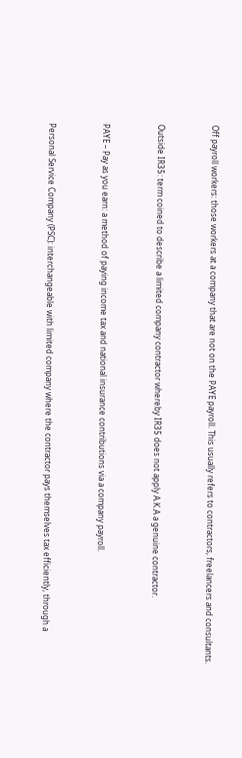Off payroll workers: those workers at a company that are not on the PAYE payroll. This usually refers to contractors, freelancers and consultants.


Outside IR35: term coined to describe a limited company contractor whereby IR35 does not apply A.K.A a genuine contractor.


PAYE – Pay as you earn: a method of paying income tax and national insurance contributions via a company payroll.


Personal Service Company (PSC): interchangeable with limited company where the contractor pays themselves tax efficiently, through a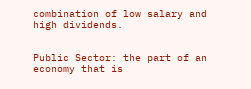combination of low salary and high dividends.


Public Sector: the part of an economy that is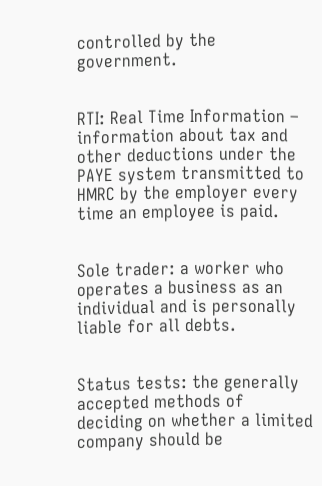controlled by the government.


RTI: Real Time Information – information about tax and other deductions under the PAYE system transmitted to HMRC by the employer every time an employee is paid.


Sole trader: a worker who operates a business as an individual and is personally liable for all debts.


Status tests: the generally accepted methods of deciding on whether a limited company should be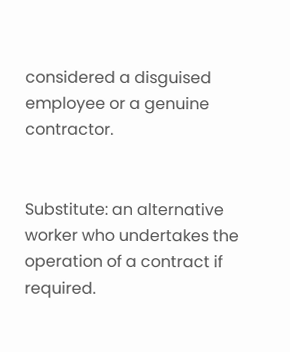considered a disguised employee or a genuine contractor.


Substitute: an alternative worker who undertakes the operation of a contract if required.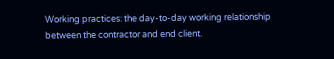Working practices: the day-to-day working relationship between the contractor and end client.